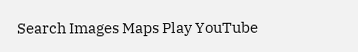Search Images Maps Play YouTube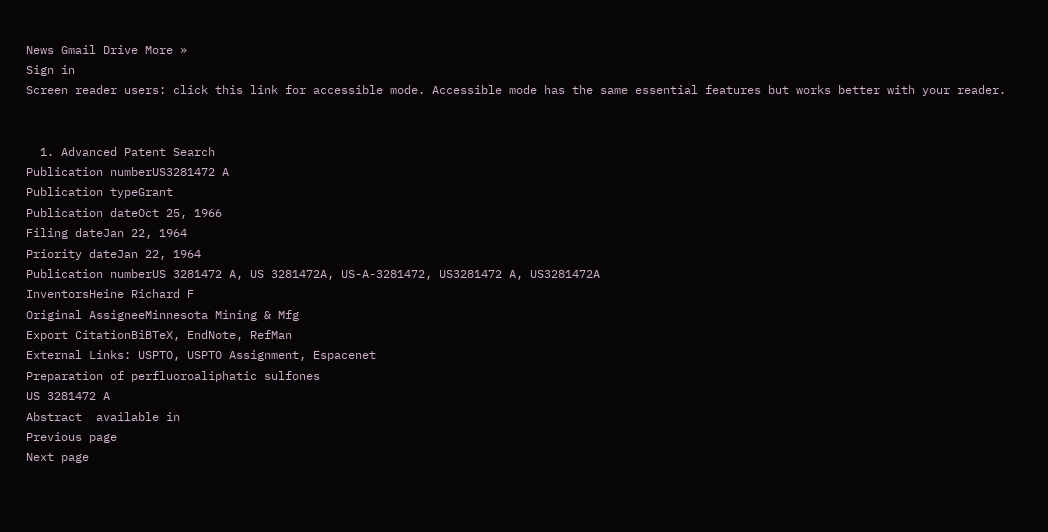News Gmail Drive More »
Sign in
Screen reader users: click this link for accessible mode. Accessible mode has the same essential features but works better with your reader.


  1. Advanced Patent Search
Publication numberUS3281472 A
Publication typeGrant
Publication dateOct 25, 1966
Filing dateJan 22, 1964
Priority dateJan 22, 1964
Publication numberUS 3281472 A, US 3281472A, US-A-3281472, US3281472 A, US3281472A
InventorsHeine Richard F
Original AssigneeMinnesota Mining & Mfg
Export CitationBiBTeX, EndNote, RefMan
External Links: USPTO, USPTO Assignment, Espacenet
Preparation of perfluoroaliphatic sulfones
US 3281472 A
Abstract  available in
Previous page
Next page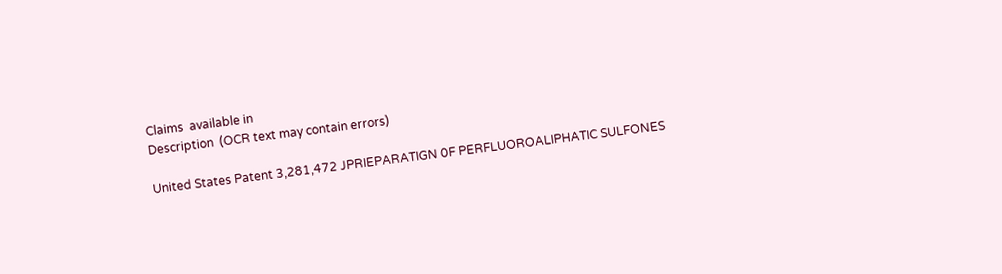Claims  available in
Description  (OCR text may contain errors)

United States Patent 3,281,472 JPRIEPARATIGN 0F PERFLUOROALIPHATIC SULFONES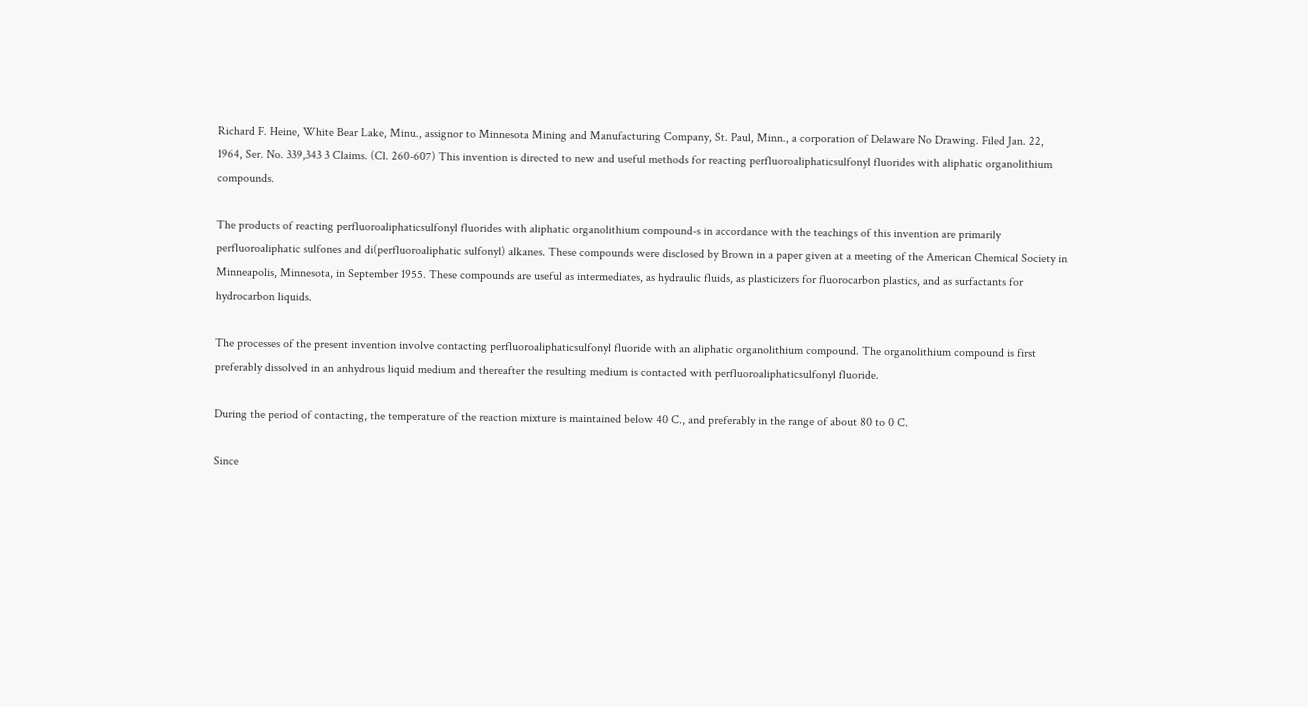Richard F. Heine, White Bear Lake, Minu., assignor to Minnesota Mining and Manufacturing Company, St. Paul, Minn., a corporation of Delaware No Drawing. Filed Jan. 22, 1964, Ser. No. 339,343 3 Claims. (Cl. 260-607) This invention is directed to new and useful methods for reacting perfluoroaliphaticsulfonyl fluorides with aliphatic organolithium compounds.

The products of reacting perfluoroaliphaticsulfonyl fluorides with aliphatic organolithium compound-s in accordance with the teachings of this invention are primarily perfluoroaliphatic sulfones and di(perfluoroaliphatic sulfonyl) alkanes. These compounds were disclosed by Brown in a paper given at a meeting of the American Chemical Society in Minneapolis, Minnesota, in September 1955. These compounds are useful as intermediates, as hydraulic fluids, as plasticizers for fluorocarbon plastics, and as surfactants for hydrocarbon liquids.

The processes of the present invention involve contacting perfluoroaliphaticsulfonyl fluoride with an aliphatic organolithium compound. The organolithium compound is first preferably dissolved in an anhydrous liquid medium and thereafter the resulting medium is contacted with perfluoroaliphaticsulfonyl fluoride.

During the period of contacting, the temperature of the reaction mixture is maintained below 40 C., and preferably in the range of about 80 to 0 C.

Since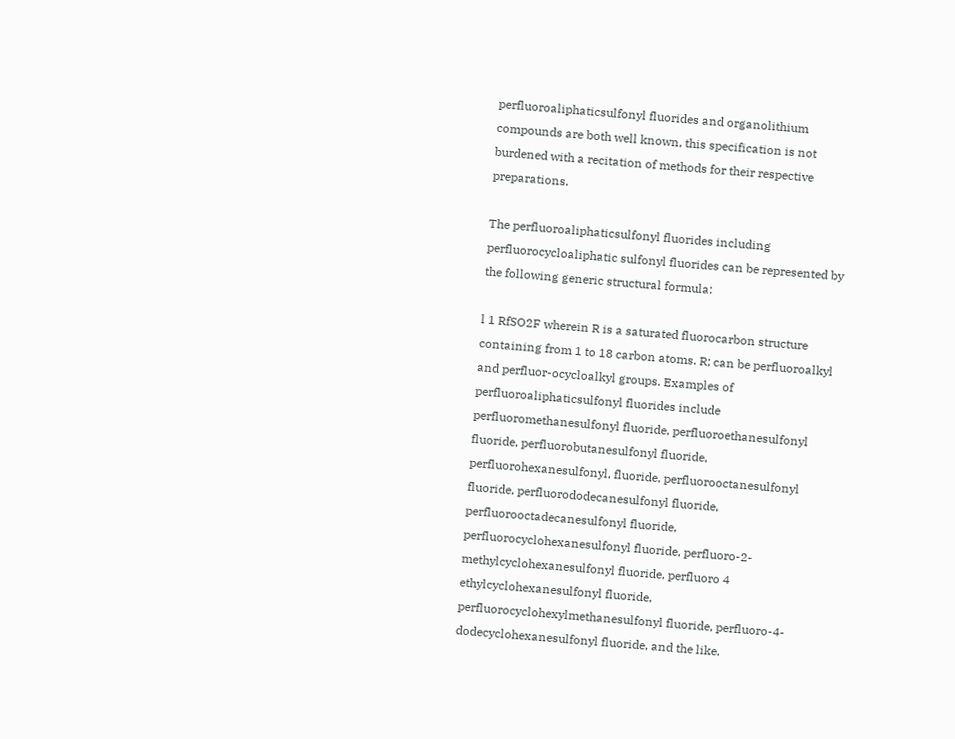perfluoroaliphaticsulfonyl fluorides and organolithium compounds are both well known, this specification is not burdened with a recitation of methods for their respective preparations.

The perfluoroaliphaticsulfonyl fluorides including perfluorocycloaliphatic sulfonyl fluorides can be represented by the following generic structural formula:

l 1 RfSO2F wherein R is a saturated fluorocarbon structure containing from 1 to 18 carbon atoms. R; can be perfluoroalkyl and perfluor-ocycloalkyl groups. Examples of perfluoroaliphaticsulfonyl fluorides include perfluoromethanesulfonyl fluoride, perfluoroethanesulfonyl fluoride, perfluorobutanesulfonyl fluoride, perfluorohexanesulfonyl, fluoride, perfluorooctanesulfonyl fluoride, perfluorododecanesulfonyl fluoride, perfluorooctadecanesulfonyl fluoride, perfluorocyclohexanesulfonyl fluoride, perfluoro-2-methylcyclohexanesulfonyl fluoride, perfluoro 4 ethylcyclohexanesulfonyl fluoride, perfluorocyclohexylmethanesulfonyl fluoride, perfluoro-4-dodecyclohexanesulfonyl fluoride, and the like.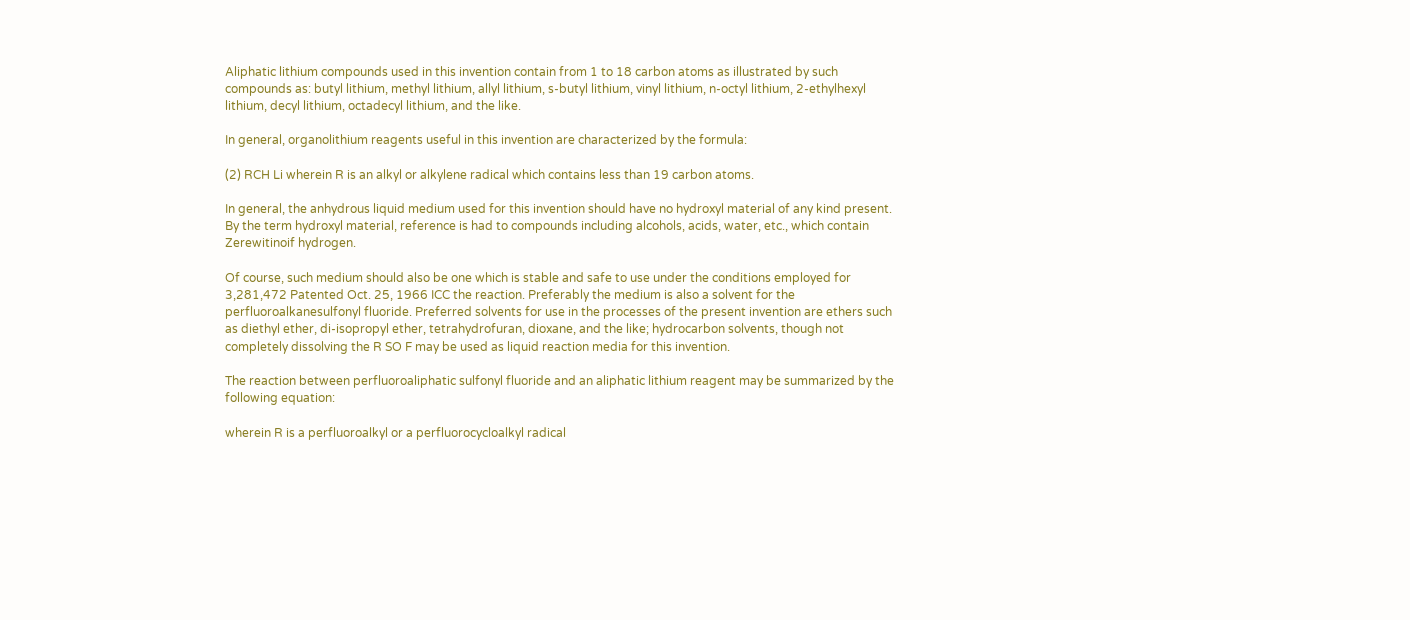Aliphatic lithium compounds used in this invention contain from 1 to 18 carbon atoms as illustrated by such compounds as: butyl lithium, methyl lithium, allyl lithium, s-butyl lithium, vinyl lithium, n-octyl lithium, 2-ethylhexyl lithium, decyl lithium, octadecyl lithium, and the like.

In general, organolithium reagents useful in this invention are characterized by the formula:

(2) RCH Li wherein R is an alkyl or alkylene radical which contains less than 19 carbon atoms.

In general, the anhydrous liquid medium used for this invention should have no hydroxyl material of any kind present. By the term hydroxyl material, reference is had to compounds including alcohols, acids, water, etc., which contain Zerewitinoif hydrogen.

Of course, such medium should also be one which is stable and safe to use under the conditions employed for 3,281,472 Patented Oct. 25, 1966 ICC the reaction. Preferably the medium is also a solvent for the perfluoroalkanesulfonyl fluoride. Preferred solvents for use in the processes of the present invention are ethers such as diethyl ether, di-isopropyl ether, tetrahydrofuran, dioxane, and the like; hydrocarbon solvents, though not completely dissolving the R SO F may be used as liquid reaction media for this invention.

The reaction between perfluoroaliphatic sulfonyl fluoride and an aliphatic lithium reagent may be summarized by the following equation:

wherein R is a perfluoroalkyl or a perfluorocycloalkyl radical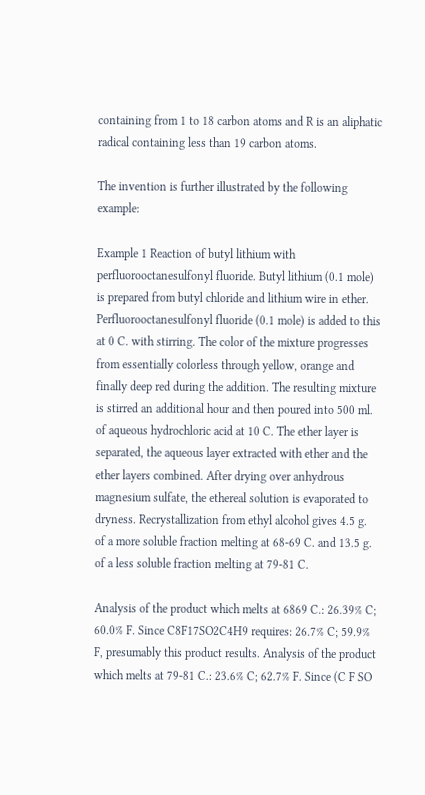containing from 1 to 18 carbon atoms and R is an aliphatic radical containing less than 19 carbon atoms.

The invention is further illustrated by the following example:

Example 1 Reaction of butyl lithium with perfluorooctanesulfonyl fluoride. Butyl lithium (0.1 mole) is prepared from butyl chloride and lithium wire in ether. Perfluorooctanesulfonyl fluoride (0.1 mole) is added to this at 0 C. with stirring. The color of the mixture progresses from essentially colorless through yellow, orange and finally deep red during the addition. The resulting mixture is stirred an additional hour and then poured into 500 ml. of aqueous hydrochloric acid at 10 C. The ether layer is separated, the aqueous layer extracted with ether and the ether layers combined. After drying over anhydrous magnesium sulfate, the ethereal solution is evaporated to dryness. Recrystallization from ethyl alcohol gives 4.5 g. of a more soluble fraction melting at 68-69 C. and 13.5 g. of a less soluble fraction melting at 79-81 C.

Analysis of the product which melts at 6869 C.: 26.39% C; 60.0% F. Since C8F17SO2C4H9 requires: 26.7% C; 59.9% F, presumably this product results. Analysis of the product which melts at 79-81 C.: 23.6% C; 62.7% F. Since (C F SO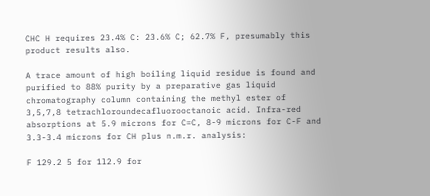CHC H requires 23.4% C: 23.6% C; 62.7% F, presumably this product results also.

A trace amount of high boiling liquid residue is found and purified to 88% purity by a preparative gas liquid chromatography column containing the methyl ester of 3,5,7,8 tetrachloroundecafluorooctanoic acid. Infra-red absorptions at 5.9 microns for C=C, 8-9 microns for C-F and 3.3-3.4 microns for CH plus n.m.r. analysis:

F 129.2 5 for 1l2.9 for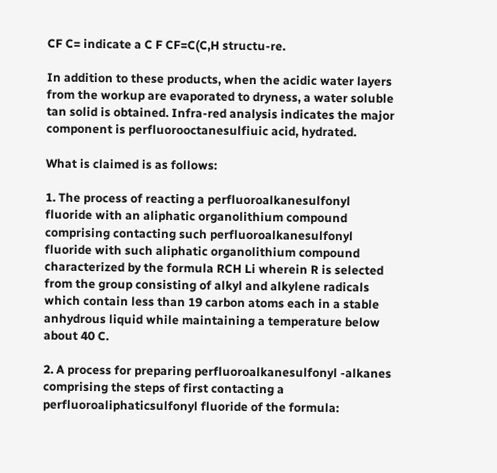CF C= indicate a C F CF=C(C,H structu-re.

In addition to these products, when the acidic water layers from the workup are evaporated to dryness, a water soluble tan solid is obtained. Infra-red analysis indicates the major component is perfluorooctanesulfiuic acid, hydrated.

What is claimed is as follows:

1. The process of reacting a perfluoroalkanesulfonyl fluoride with an aliphatic organolithium compound comprising contacting such perfluoroalkanesulfonyl fluoride with such aliphatic organolithium compound characterized by the formula RCH Li wherein R is selected from the group consisting of alkyl and alkylene radicals which contain less than 19 carbon atoms each in a stable anhydrous liquid while maintaining a temperature below about 40 C.

2. A process for preparing perfluoroalkanesulfonyl -alkanes comprising the steps of first contacting a perfluoroaliphaticsulfonyl fluoride of the formula: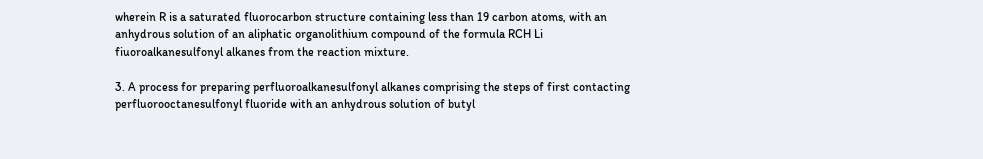wherein R is a saturated fluorocarbon structure containing less than 19 carbon atoms, with an anhydrous solution of an aliphatic organolithium compound of the formula RCH Li fiuoroalkanesulfonyl alkanes from the reaction mixture.

3. A process for preparing perfluoroalkanesulfonyl alkanes comprising the steps of first contacting perfluorooctanesulfonyl fluoride with an anhydrous solution of butyl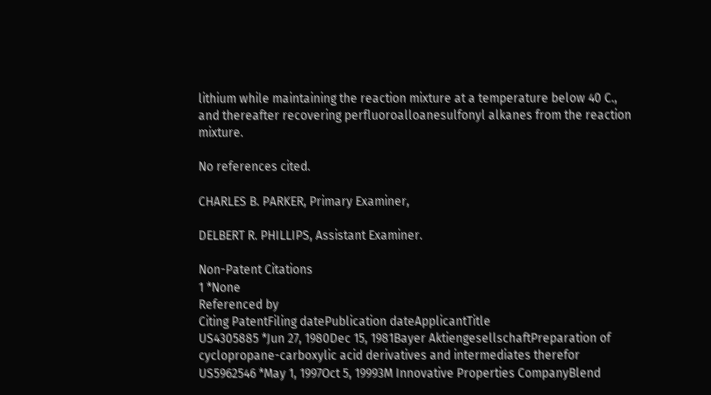lithium while maintaining the reaction mixture at a temperature below 40 C., and thereafter recovering perfluoroalloanesulfonyl alkanes from the reaction mixture.

No references cited.

CHARLES B. PARKER, Primary Examiner,

DELBERT R. PHILLIPS, Assistant Examiner.

Non-Patent Citations
1 *None
Referenced by
Citing PatentFiling datePublication dateApplicantTitle
US4305885 *Jun 27, 1980Dec 15, 1981Bayer AktiengesellschaftPreparation of cyclopropane-carboxylic acid derivatives and intermediates therefor
US5962546 *May 1, 1997Oct 5, 19993M Innovative Properties CompanyBlend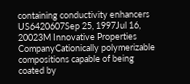containing conductivity enhancers
US6420607Sep 25, 1997Jul 16, 20023M Innovative Properties CompanyCationically polymerizable compositions capable of being coated by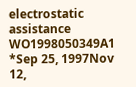electrostatic assistance
WO1998050349A1 *Sep 25, 1997Nov 12,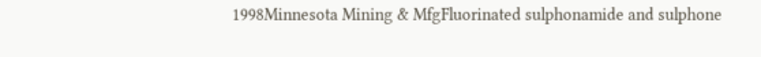1998Minnesota Mining & MfgFluorinated sulphonamide and sulphone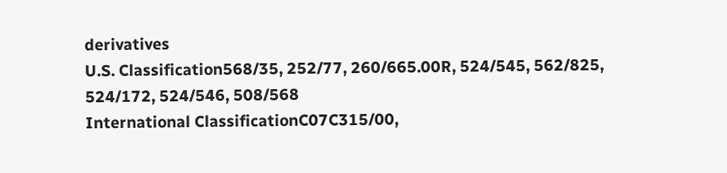derivatives
U.S. Classification568/35, 252/77, 260/665.00R, 524/545, 562/825, 524/172, 524/546, 508/568
International ClassificationC07C315/00,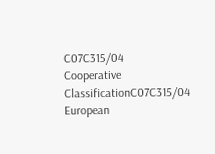C07C315/04
Cooperative ClassificationC07C315/04
European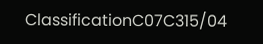ClassificationC07C315/04